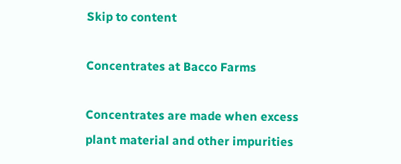Skip to content

Concentrates at Bacco Farms

Concentrates are made when excess plant material and other impurities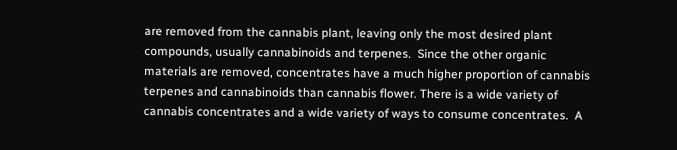are removed from the cannabis plant, leaving only the most desired plant compounds, usually cannabinoids and terpenes.  Since the other organic materials are removed, concentrates have a much higher proportion of cannabis terpenes and cannabinoids than cannabis flower. There is a wide variety of cannabis concentrates and a wide variety of ways to consume concentrates.  A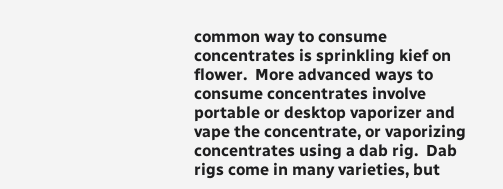common way to consume concentrates is sprinkling kief on flower.  More advanced ways to consume concentrates involve portable or desktop vaporizer and vape the concentrate, or vaporizing concentrates using a dab rig.  Dab rigs come in many varieties, but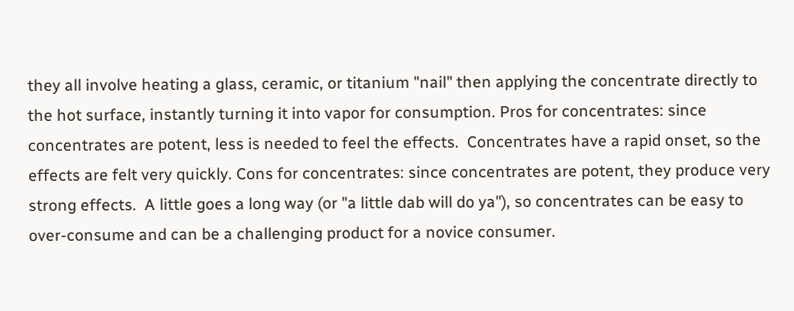they all involve heating a glass, ceramic, or titanium "nail" then applying the concentrate directly to the hot surface, instantly turning it into vapor for consumption. Pros for concentrates: since concentrates are potent, less is needed to feel the effects.  Concentrates have a rapid onset, so the effects are felt very quickly. Cons for concentrates: since concentrates are potent, they produce very strong effects.  A little goes a long way (or "a little dab will do ya"), so concentrates can be easy to over-consume and can be a challenging product for a novice consumer.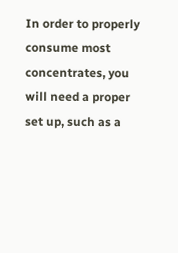In order to properly consume most concentrates, you will need a proper set up, such as a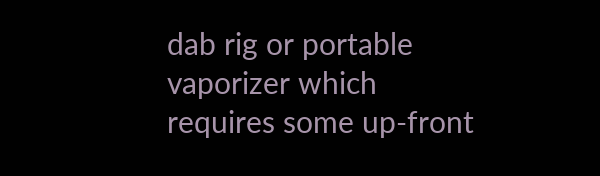dab rig or portable vaporizer which requires some up-front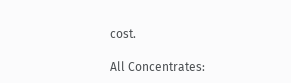cost.

All Concentrates: